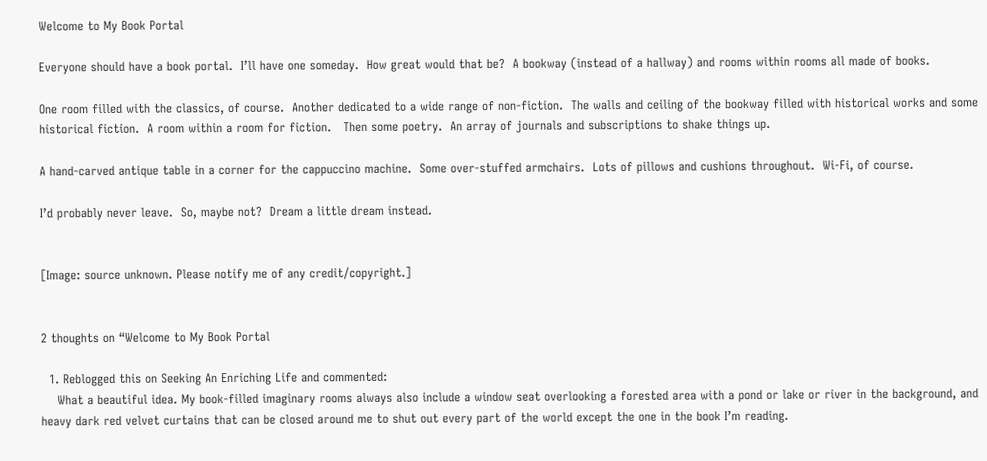Welcome to My Book Portal

Everyone should have a book portal.  I’ll have one someday.  How great would that be?  A bookway (instead of a hallway) and rooms within rooms all made of books.

One room filled with the classics, of course.  Another dedicated to a wide range of non-fiction.  The walls and ceiling of the bookway filled with historical works and some historical fiction.  A room within a room for fiction.   Then some poetry.  An array of journals and subscriptions to shake things up.

A hand-carved antique table in a corner for the cappuccino machine.  Some over-stuffed armchairs.  Lots of pillows and cushions throughout.  Wi-Fi, of course.

I’d probably never leave.  So, maybe not?  Dream a little dream instead.


[Image: source unknown. Please notify me of any credit/copyright.]


2 thoughts on “Welcome to My Book Portal

  1. Reblogged this on Seeking An Enriching Life and commented:
    What a beautiful idea. My book-filled imaginary rooms always also include a window seat overlooking a forested area with a pond or lake or river in the background, and heavy dark red velvet curtains that can be closed around me to shut out every part of the world except the one in the book I’m reading.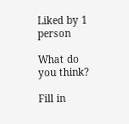Liked by 1 person

What do you think?

Fill in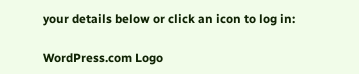your details below or click an icon to log in:

WordPress.com Logo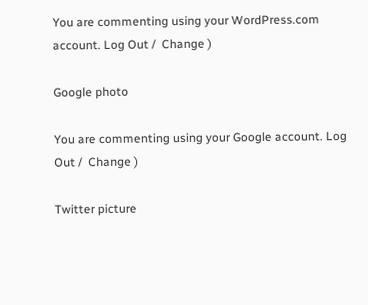You are commenting using your WordPress.com account. Log Out /  Change )

Google photo

You are commenting using your Google account. Log Out /  Change )

Twitter picture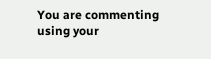You are commenting using your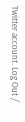Twitter account. Log Out /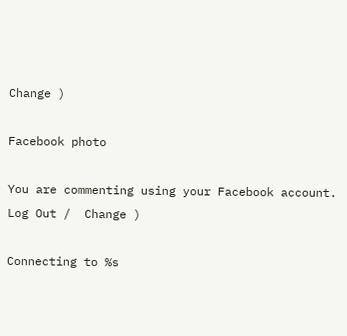Change )

Facebook photo

You are commenting using your Facebook account. Log Out /  Change )

Connecting to %s